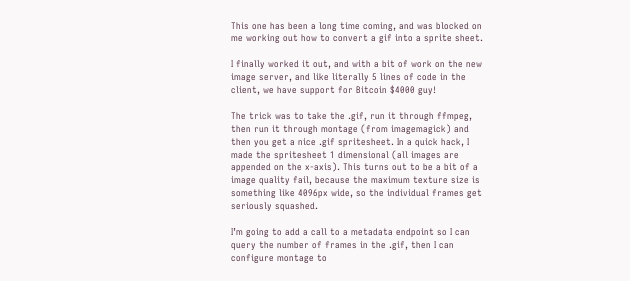This one has been a long time coming, and was blocked on me working out how to convert a gif into a sprite sheet.

I finally worked it out, and with a bit of work on the new image server, and like literally 5 lines of code in the client, we have support for Bitcoin $4000 guy!

The trick was to take the .gif, run it through ffmpeg, then run it through montage (from imagemagick) and then you get a nice .gif spritesheet. In a quick hack, I made the spritesheet 1 dimensional (all images are appended on the x-axis). This turns out to be a bit of a image quality fail, because the maximum texture size is something like 4096px wide, so the individual frames get seriously squashed.

I’m going to add a call to a metadata endpoint so I can query the number of frames in the .gif, then I can configure montage to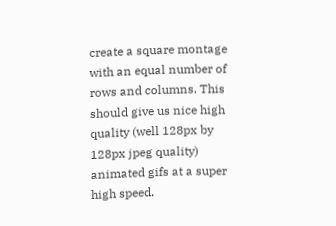create a square montage with an equal number of rows and columns. This should give us nice high quality (well 128px by 128px jpeg quality) animated gifs at a super high speed.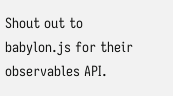Shout out to babylon.js for their observables API.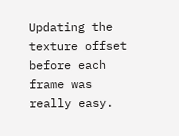Updating the texture offset before each frame was really easy.